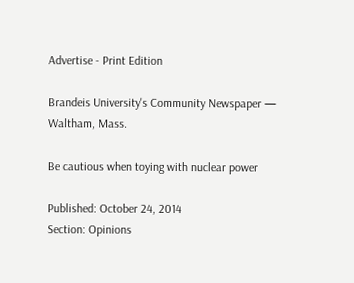Advertise - Print Edition

Brandeis University's Community Newspaper — Waltham, Mass.

Be cautious when toying with nuclear power

Published: October 24, 2014
Section: Opinions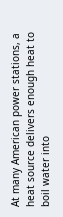At many American power stations, a heat source delivers enough heat to boil water into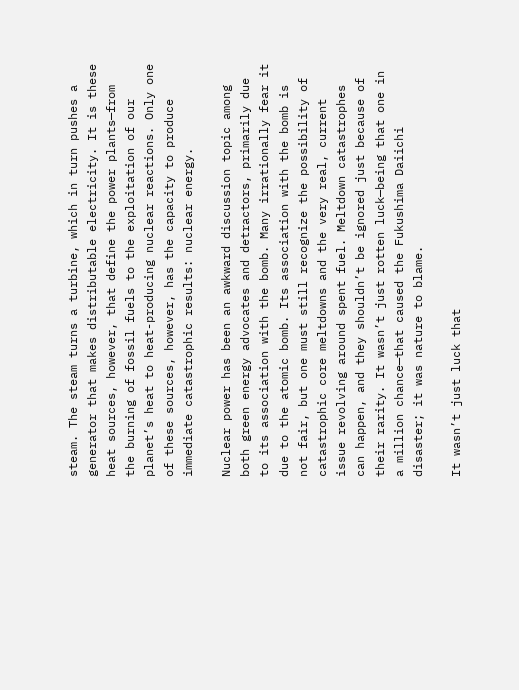steam. The steam turns a turbine, which in turn pushes a generator that makes distributable electricity. It is these heat sources, however, that define the power plants—from the burning of fossil fuels to the exploitation of our planet’s heat to heat-producing nuclear reactions. Only one of these sources, however, has the capacity to produce immediate catastrophic results: nuclear energy.

Nuclear power has been an awkward discussion topic among both green energy advocates and detractors, primarily due to its association with the bomb. Many irrationally fear it due to the atomic bomb. Its association with the bomb is not fair, but one must still recognize the possibility of catastrophic core meltdowns and the very real, current issue revolving around spent fuel. Meltdown catastrophes can happen, and they shouldn’t be ignored just because of their rarity. It wasn’t just rotten luck—being that one in a million chance—that caused the Fukushima Daiichi disaster; it was nature to blame.

It wasn’t just luck that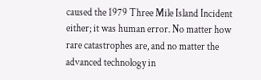caused the 1979 Three Mile Island Incident either; it was human error. No matter how rare catastrophes are, and no matter the advanced technology in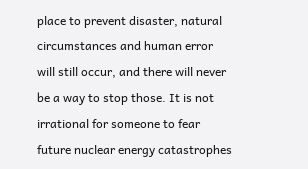place to prevent disaster, natural circumstances and human error will still occur, and there will never be a way to stop those. It is not irrational for someone to fear future nuclear energy catastrophes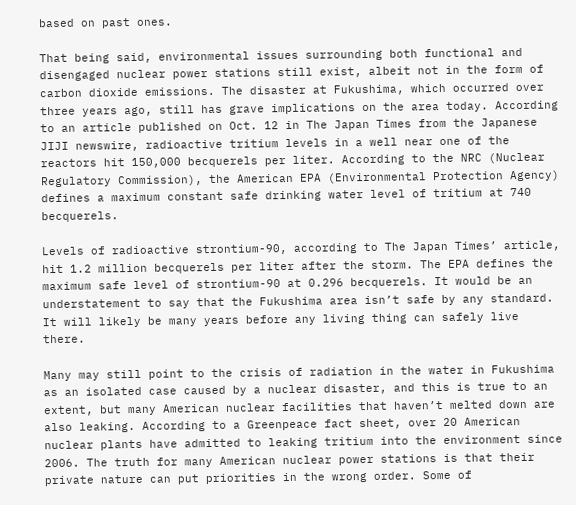based on past ones.

That being said, environmental issues surrounding both functional and disengaged nuclear power stations still exist, albeit not in the form of carbon dioxide emissions. The disaster at Fukushima, which occurred over three years ago, still has grave implications on the area today. According to an article published on Oct. 12 in The Japan Times from the Japanese JIJI newswire, radioactive tritium levels in a well near one of the reactors hit 150,000 becquerels per liter. According to the NRC (Nuclear Regulatory Commission), the American EPA (Environmental Protection Agency) defines a maximum constant safe drinking water level of tritium at 740 becquerels.

Levels of radioactive strontium-90, according to The Japan Times’ article, hit 1.2 million becquerels per liter after the storm. The EPA defines the maximum safe level of strontium-90 at 0.296 becquerels. It would be an understatement to say that the Fukushima area isn’t safe by any standard. It will likely be many years before any living thing can safely live there.

Many may still point to the crisis of radiation in the water in Fukushima as an isolated case caused by a nuclear disaster, and this is true to an extent, but many American nuclear facilities that haven’t melted down are also leaking. According to a Greenpeace fact sheet, over 20 American nuclear plants have admitted to leaking tritium into the environment since 2006. The truth for many American nuclear power stations is that their private nature can put priorities in the wrong order. Some of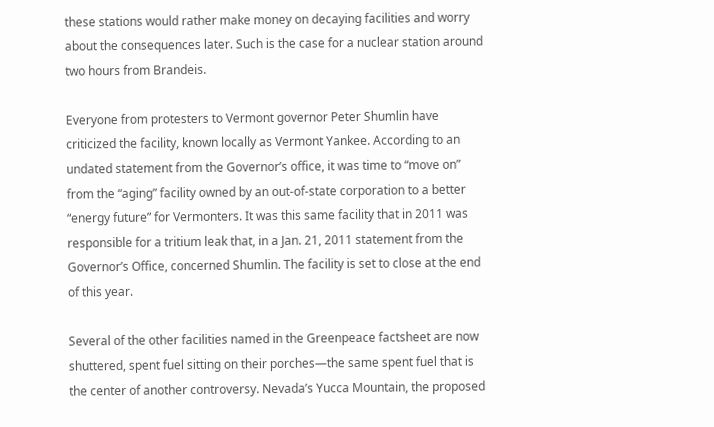these stations would rather make money on decaying facilities and worry about the consequences later. Such is the case for a nuclear station around two hours from Brandeis.

Everyone from protesters to Vermont governor Peter Shumlin have criticized the facility, known locally as Vermont Yankee. According to an undated statement from the Governor’s office, it was time to “move on” from the “aging” facility owned by an out-of-state corporation to a better “energy future” for Vermonters. It was this same facility that in 2011 was responsible for a tritium leak that, in a Jan. 21, 2011 statement from the Governor’s Office, concerned Shumlin. The facility is set to close at the end of this year.

Several of the other facilities named in the Greenpeace factsheet are now shuttered, spent fuel sitting on their porches—the same spent fuel that is the center of another controversy. Nevada’s Yucca Mountain, the proposed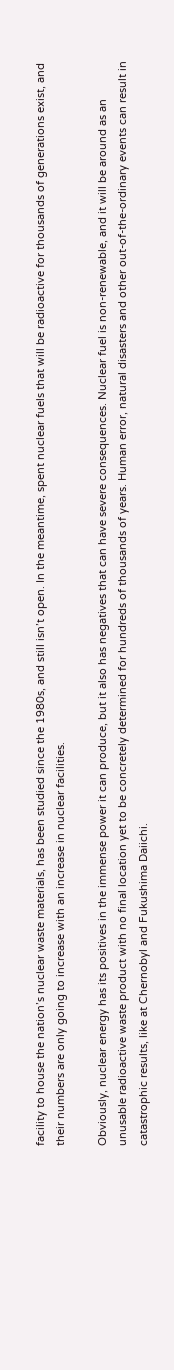facility to house the nation’s nuclear waste materials, has been studied since the 1980s, and still isn’t open. In the meantime, spent nuclear fuels that will be radioactive for thousands of generations exist, and their numbers are only going to increase with an increase in nuclear facilities.

Obviously, nuclear energy has its positives in the immense power it can produce, but it also has negatives that can have severe consequences. Nuclear fuel is non-renewable, and it will be around as an unusable radioactive waste product with no final location yet to be concretely determined for hundreds of thousands of years. Human error, natural disasters and other out-of-the-ordinary events can result in catastrophic results, like at Chernobyl and Fukushima Daiichi.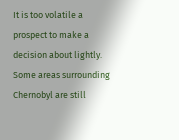It is too volatile a prospect to make a decision about lightly. Some areas surrounding Chernobyl are still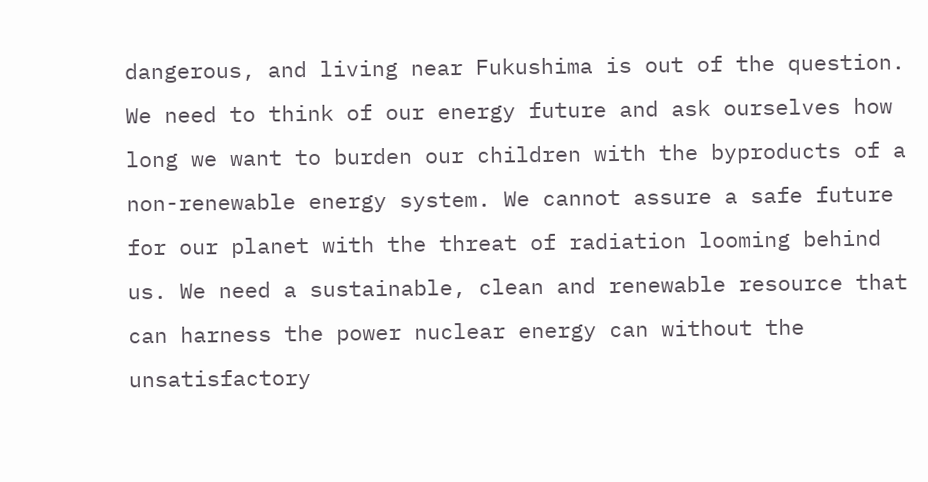dangerous, and living near Fukushima is out of the question. We need to think of our energy future and ask ourselves how long we want to burden our children with the byproducts of a non-renewable energy system. We cannot assure a safe future for our planet with the threat of radiation looming behind us. We need a sustainable, clean and renewable resource that can harness the power nuclear energy can without the unsatisfactory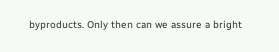byproducts. Only then can we assure a bright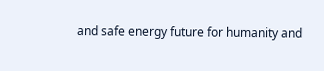and safe energy future for humanity and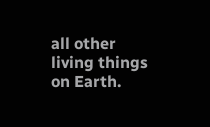all other living things on Earth.